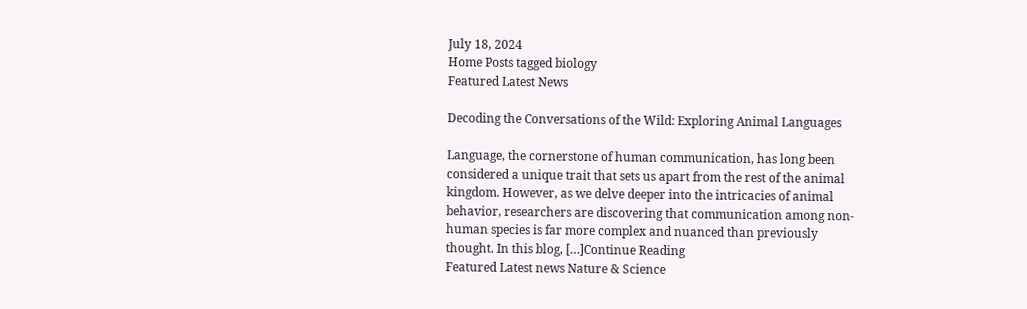July 18, 2024
Home Posts tagged biology
Featured Latest News

Decoding the Conversations of the Wild: Exploring Animal Languages

Language, the cornerstone of human communication, has long been considered a unique trait that sets us apart from the rest of the animal kingdom. However, as we delve deeper into the intricacies of animal behavior, researchers are discovering that communication among non-human species is far more complex and nuanced than previously thought. In this blog, […]Continue Reading
Featured Latest news Nature & Science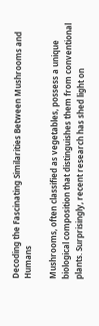Decoding the Fascinating Similarities Between Mushrooms and Humans

Mushrooms, often classified as vegetables, possess a unique biological composition that distinguishes them from conventional plants. Surprisingly, recent research has shed light on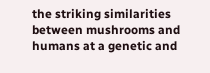the striking similarities between mushrooms and humans at a genetic and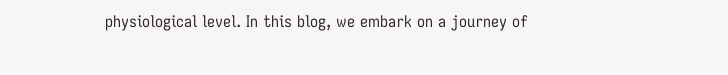physiological level. In this blog, we embark on a journey of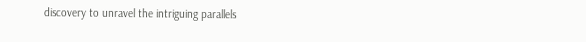discovery to unravel the intriguing parallels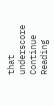that underscore Continue Reading